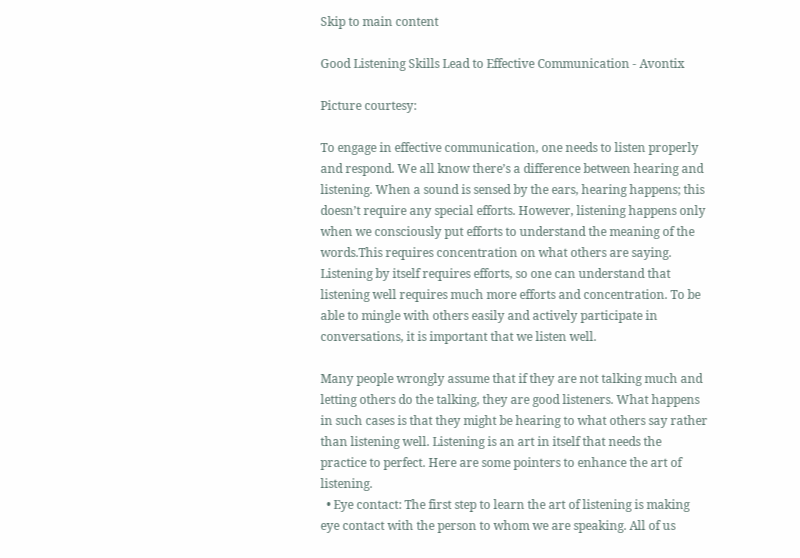Skip to main content

Good Listening Skills Lead to Effective Communication - Avontix

Picture courtesy:

To engage in effective communication, one needs to listen properly and respond. We all know there’s a difference between hearing and listening. When a sound is sensed by the ears, hearing happens; this doesn’t require any special efforts. However, listening happens only when we consciously put efforts to understand the meaning of the words.This requires concentration on what others are saying. Listening by itself requires efforts, so one can understand that listening well requires much more efforts and concentration. To be able to mingle with others easily and actively participate in conversations, it is important that we listen well.

Many people wrongly assume that if they are not talking much and letting others do the talking, they are good listeners. What happens in such cases is that they might be hearing to what others say rather than listening well. Listening is an art in itself that needs the practice to perfect. Here are some pointers to enhance the art of listening.
  • Eye contact: The first step to learn the art of listening is making eye contact with the person to whom we are speaking. All of us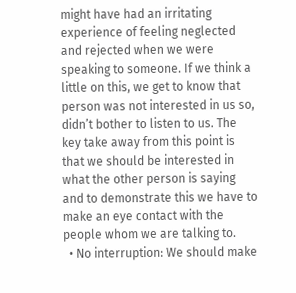might have had an irritating experience of feeling neglected and rejected when we were speaking to someone. If we think a little on this, we get to know that person was not interested in us so, didn’t bother to listen to us. The key take away from this point is that we should be interested in what the other person is saying and to demonstrate this we have to make an eye contact with the people whom we are talking to.
  • No interruption: We should make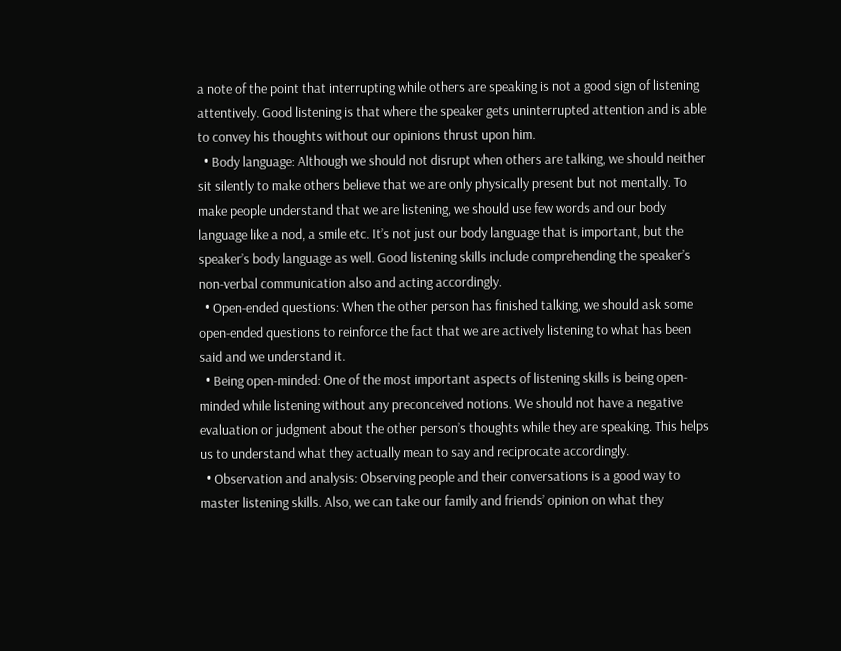a note of the point that interrupting while others are speaking is not a good sign of listening attentively. Good listening is that where the speaker gets uninterrupted attention and is able to convey his thoughts without our opinions thrust upon him.
  • Body language: Although we should not disrupt when others are talking, we should neither sit silently to make others believe that we are only physically present but not mentally. To make people understand that we are listening, we should use few words and our body language like a nod, a smile etc. It’s not just our body language that is important, but the speaker’s body language as well. Good listening skills include comprehending the speaker’s non-verbal communication also and acting accordingly.
  • Open-ended questions: When the other person has finished talking, we should ask some open-ended questions to reinforce the fact that we are actively listening to what has been said and we understand it.
  • Being open-minded: One of the most important aspects of listening skills is being open-minded while listening without any preconceived notions. We should not have a negative evaluation or judgment about the other person’s thoughts while they are speaking. This helps us to understand what they actually mean to say and reciprocate accordingly.
  • Observation and analysis: Observing people and their conversations is a good way to master listening skills. Also, we can take our family and friends’ opinion on what they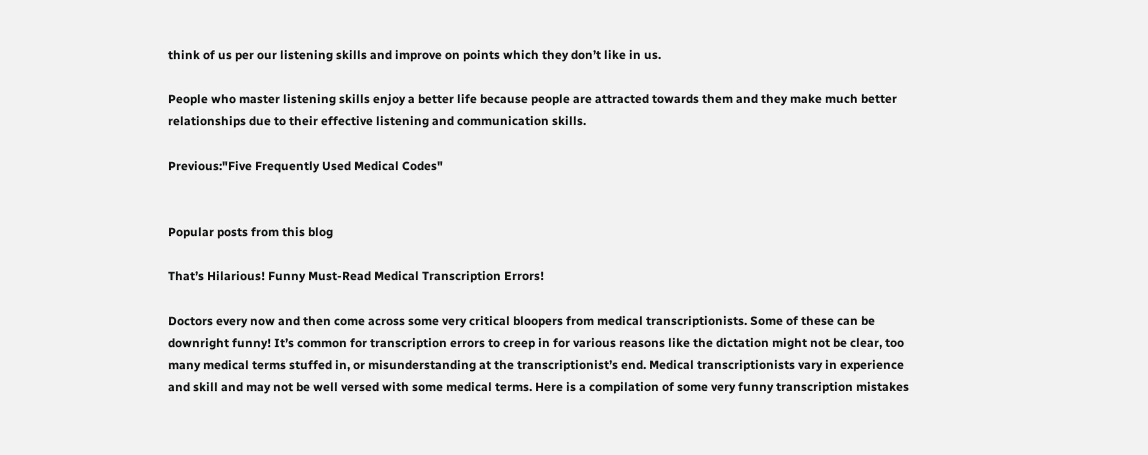think of us per our listening skills and improve on points which they don’t like in us.

People who master listening skills enjoy a better life because people are attracted towards them and they make much better relationships due to their effective listening and communication skills.

Previous:"Five Frequently Used Medical Codes"


Popular posts from this blog

That’s Hilarious! Funny Must-Read Medical Transcription Errors!

Doctors every now and then come across some very critical bloopers from medical transcriptionists. Some of these can be downright funny! It’s common for transcription errors to creep in for various reasons like the dictation might not be clear, too many medical terms stuffed in, or misunderstanding at the transcriptionist’s end. Medical transcriptionists vary in experience and skill and may not be well versed with some medical terms. Here is a compilation of some very funny transcription mistakes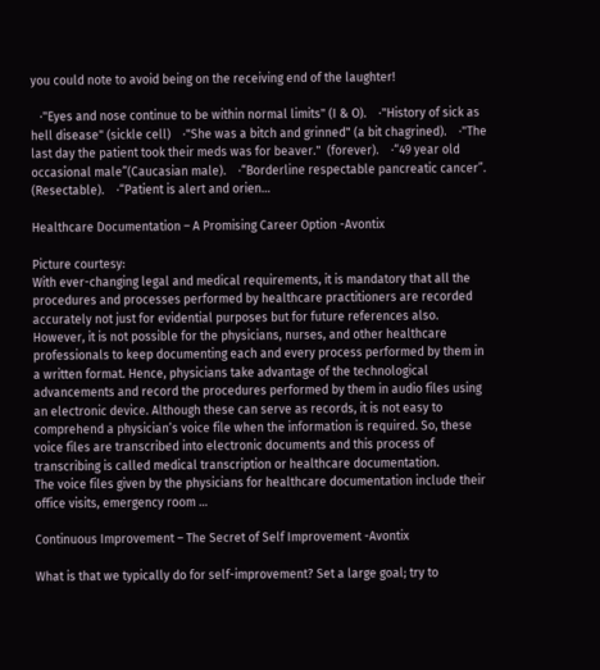you could note to avoid being on the receiving end of the laughter!

   ·"Eyes and nose continue to be within normal limits" (I & O).    ·"History of sick as hell disease" (sickle cell)    ·"She was a bitch and grinned" (a bit chagrined).    ·"The last day the patient took their meds was for beaver."  (forever).    ·“49 year old occasional male”(Caucasian male).    ·“Borderline respectable pancreatic cancer”. (Resectable).    ·“Patient is alert and orien…

Healthcare Documentation – A Promising Career Option -Avontix

Picture courtesy:
With ever-changing legal and medical requirements, it is mandatory that all the procedures and processes performed by healthcare practitioners are recorded accurately not just for evidential purposes but for future references also. However, it is not possible for the physicians, nurses, and other healthcare professionals to keep documenting each and every process performed by them in a written format. Hence, physicians take advantage of the technological advancements and record the procedures performed by them in audio files using an electronic device. Although these can serve as records, it is not easy to comprehend a physician’s voice file when the information is required. So, these voice files are transcribed into electronic documents and this process of transcribing is called medical transcription or healthcare documentation.
The voice files given by the physicians for healthcare documentation include their office visits, emergency room …

Continuous Improvement – The Secret of Self Improvement -Avontix

What is that we typically do for self-improvement? Set a large goal; try to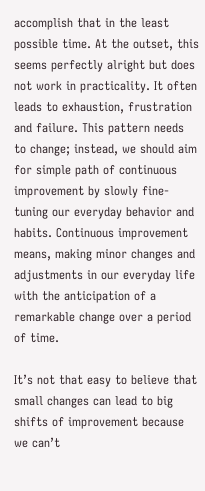accomplish that in the least possible time. At the outset, this seems perfectly alright but does not work in practicality. It often leads to exhaustion, frustration and failure. This pattern needs to change; instead, we should aim for simple path of continuous improvement by slowly fine-tuning our everyday behavior and habits. Continuous improvement means, making minor changes and adjustments in our everyday life with the anticipation of a remarkable change over a period of time.

It’s not that easy to believe that small changes can lead to big shifts of improvement because we can’t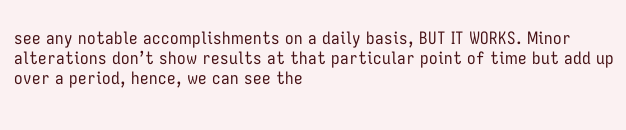see any notable accomplishments on a daily basis, BUT IT WORKS. Minor alterations don’t show results at that particular point of time but add up over a period, hence, we can see the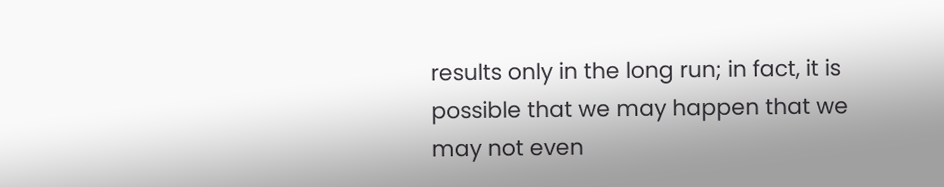results only in the long run; in fact, it is possible that we may happen that we may not even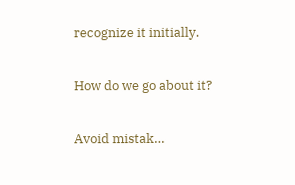recognize it initially.

How do we go about it?

Avoid mistak…